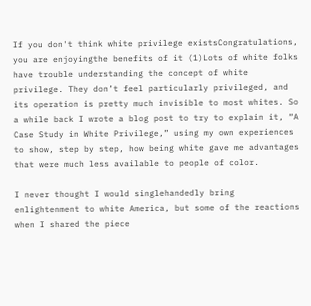If you don't think white privilege existsCongratulations, you are enjoyingthe benefits of it (1)Lots of white folks have trouble understanding the concept of white privilege. They don’t feel particularly privileged, and its operation is pretty much invisible to most whites. So a while back I wrote a blog post to try to explain it, “A Case Study in White Privilege,” using my own experiences to show, step by step, how being white gave me advantages that were much less available to people of color.

I never thought I would singlehandedly bring enlightenment to white America, but some of the reactions when I shared the piece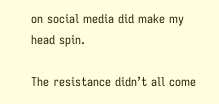on social media did make my head spin.

The resistance didn’t all come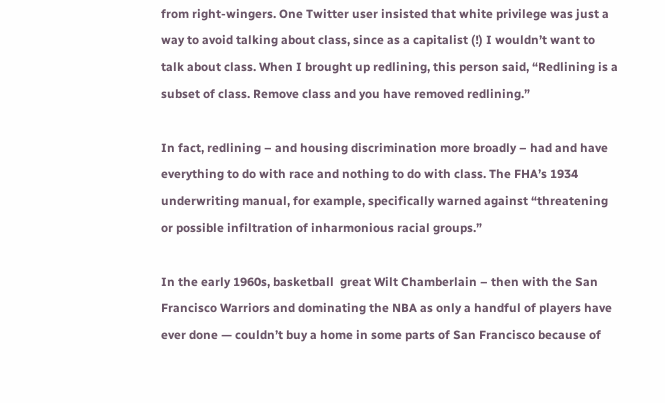from right-wingers. One Twitter user insisted that white privilege was just a way to avoid talking about class, since as a capitalist (!) I wouldn’t want to talk about class. When I brought up redlining, this person said, “Redlining is a subset of class. Remove class and you have removed redlining.”

In fact, redlining – and housing discrimination more broadly – had and have everything to do with race and nothing to do with class. The FHA’s 1934 underwriting manual, for example, specifically warned against “threatening or possible infiltration of inharmonious racial groups.”

In the early 1960s, basketball  great Wilt Chamberlain – then with the San Francisco Warriors and dominating the NBA as only a handful of players have ever done — couldn’t buy a home in some parts of San Francisco because of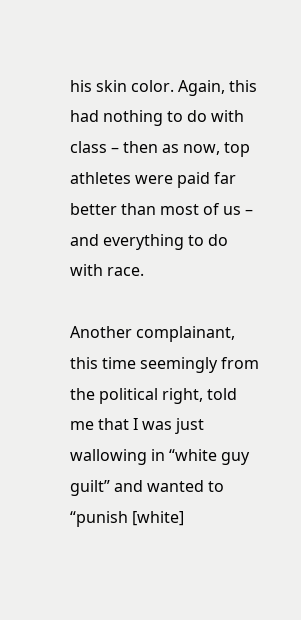his skin color. Again, this had nothing to do with class – then as now, top athletes were paid far better than most of us – and everything to do with race.

Another complainant, this time seemingly from the political right, told me that I was just wallowing in “white guy guilt” and wanted to “punish [white]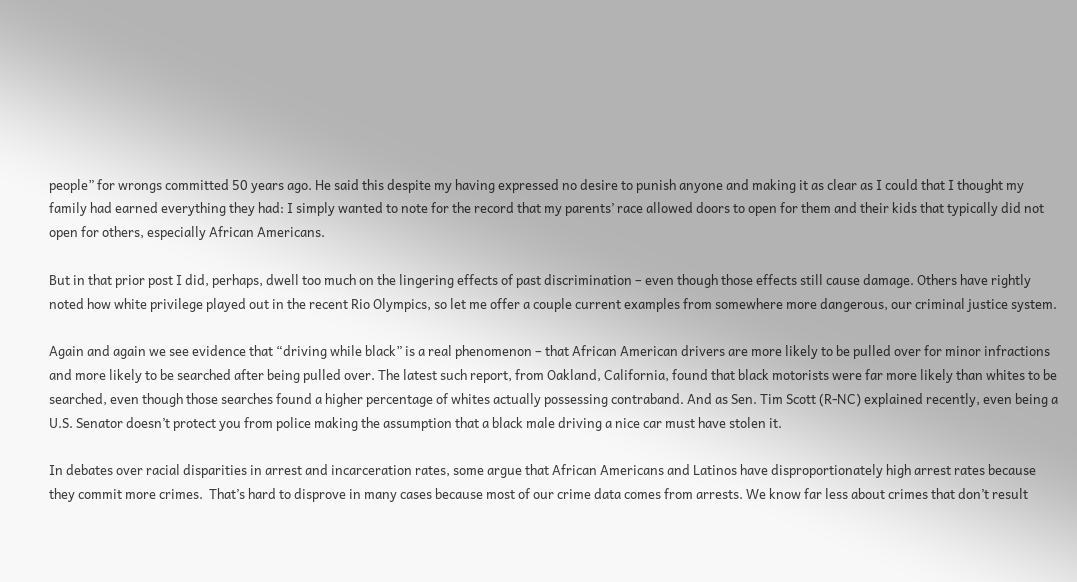people” for wrongs committed 50 years ago. He said this despite my having expressed no desire to punish anyone and making it as clear as I could that I thought my family had earned everything they had: I simply wanted to note for the record that my parents’ race allowed doors to open for them and their kids that typically did not open for others, especially African Americans.

But in that prior post I did, perhaps, dwell too much on the lingering effects of past discrimination – even though those effects still cause damage. Others have rightly noted how white privilege played out in the recent Rio Olympics, so let me offer a couple current examples from somewhere more dangerous, our criminal justice system.

Again and again we see evidence that “driving while black” is a real phenomenon – that African American drivers are more likely to be pulled over for minor infractions and more likely to be searched after being pulled over. The latest such report, from Oakland, California, found that black motorists were far more likely than whites to be searched, even though those searches found a higher percentage of whites actually possessing contraband. And as Sen. Tim Scott (R-NC) explained recently, even being a U.S. Senator doesn’t protect you from police making the assumption that a black male driving a nice car must have stolen it.

In debates over racial disparities in arrest and incarceration rates, some argue that African Americans and Latinos have disproportionately high arrest rates because they commit more crimes.  That’s hard to disprove in many cases because most of our crime data comes from arrests. We know far less about crimes that don’t result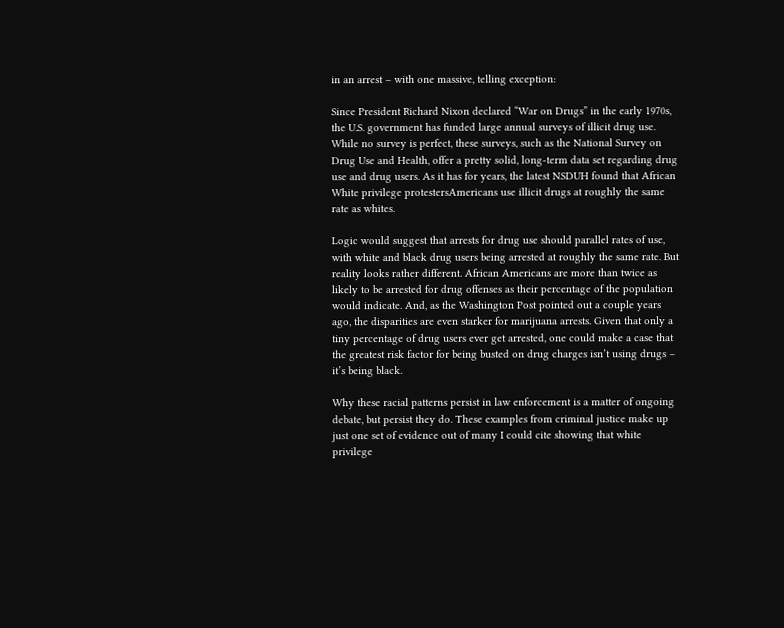in an arrest – with one massive, telling exception:

Since President Richard Nixon declared “War on Drugs” in the early 1970s, the U.S. government has funded large annual surveys of illicit drug use. While no survey is perfect, these surveys, such as the National Survey on Drug Use and Health, offer a pretty solid, long-term data set regarding drug use and drug users. As it has for years, the latest NSDUH found that African White privilege protestersAmericans use illicit drugs at roughly the same rate as whites.

Logic would suggest that arrests for drug use should parallel rates of use, with white and black drug users being arrested at roughly the same rate. But reality looks rather different. African Americans are more than twice as likely to be arrested for drug offenses as their percentage of the population would indicate. And, as the Washington Post pointed out a couple years ago, the disparities are even starker for marijuana arrests. Given that only a tiny percentage of drug users ever get arrested, one could make a case that the greatest risk factor for being busted on drug charges isn’t using drugs – it’s being black.

Why these racial patterns persist in law enforcement is a matter of ongoing debate, but persist they do. These examples from criminal justice make up just one set of evidence out of many I could cite showing that white privilege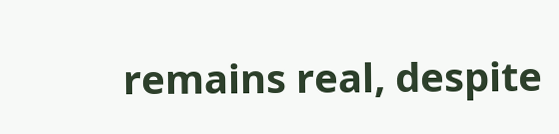remains real, despite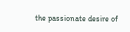the passionate desire of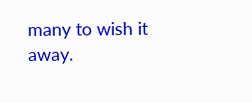many to wish it away.